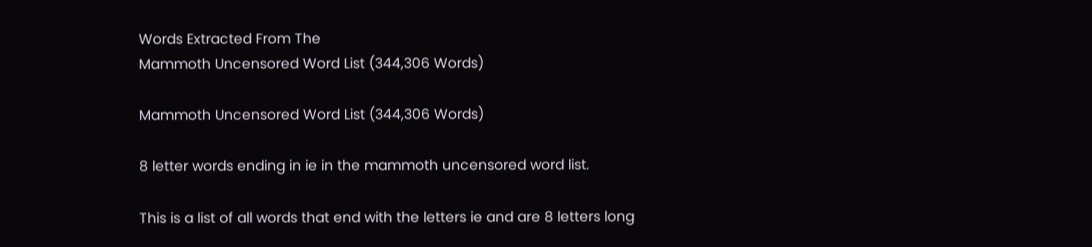Words Extracted From The
Mammoth Uncensored Word List (344,306 Words)

Mammoth Uncensored Word List (344,306 Words)

8 letter words ending in ie in the mammoth uncensored word list.

This is a list of all words that end with the letters ie and are 8 letters long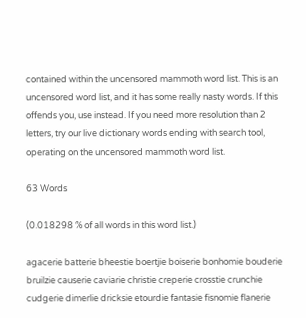contained within the uncensored mammoth word list. This is an uncensored word list, and it has some really nasty words. If this offends you, use instead. If you need more resolution than 2 letters, try our live dictionary words ending with search tool, operating on the uncensored mammoth word list.

63 Words

(0.018298 % of all words in this word list.)

agacerie batterie bheestie boertjie boiserie bonhomie bouderie bruilzie causerie caviarie christie creperie crosstie crunchie cudgerie dimerlie dricksie etourdie fantasie fisnomie flanerie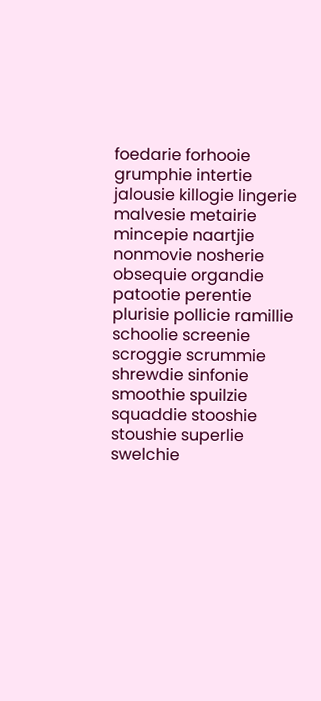foedarie forhooie grumphie intertie jalousie killogie lingerie malvesie metairie mincepie naartjie nonmovie nosherie obsequie organdie patootie perentie plurisie pollicie ramillie schoolie screenie scroggie scrummie shrewdie sinfonie smoothie spuilzie squaddie stooshie stoushie superlie swelchie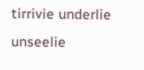tirrivie underlie unseelie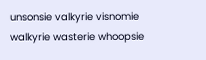unsonsie valkyrie visnomie walkyrie wasterie whoopsie